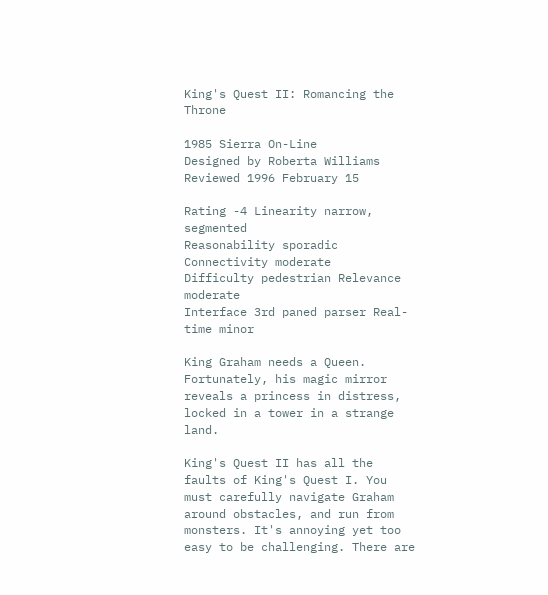King's Quest II: Romancing the Throne

1985 Sierra On-Line
Designed by Roberta Williams
Reviewed 1996 February 15

Rating -4 Linearity narrow, segmented
Reasonability sporadic Connectivity moderate
Difficulty pedestrian Relevance moderate
Interface 3rd paned parser Real-time minor

King Graham needs a Queen. Fortunately, his magic mirror reveals a princess in distress, locked in a tower in a strange land.

King's Quest II has all the faults of King's Quest I. You must carefully navigate Graham around obstacles, and run from monsters. It's annoying yet too easy to be challenging. There are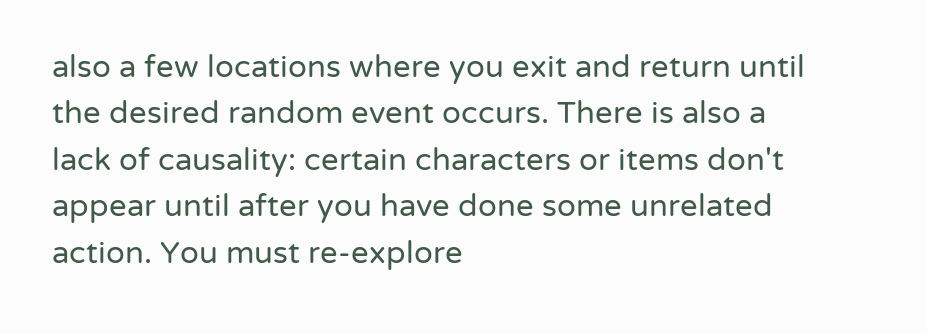also a few locations where you exit and return until the desired random event occurs. There is also a lack of causality: certain characters or items don't appear until after you have done some unrelated action. You must re-explore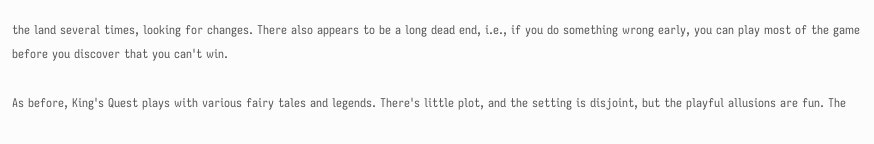the land several times, looking for changes. There also appears to be a long dead end, i.e., if you do something wrong early, you can play most of the game before you discover that you can't win.

As before, King's Quest plays with various fairy tales and legends. There's little plot, and the setting is disjoint, but the playful allusions are fun. The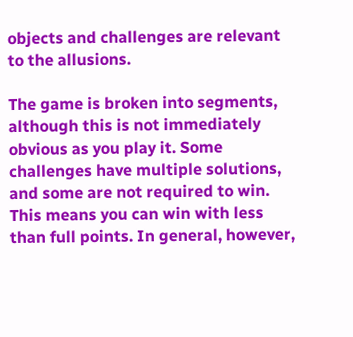objects and challenges are relevant to the allusions.

The game is broken into segments, although this is not immediately obvious as you play it. Some challenges have multiple solutions, and some are not required to win. This means you can win with less than full points. In general, however,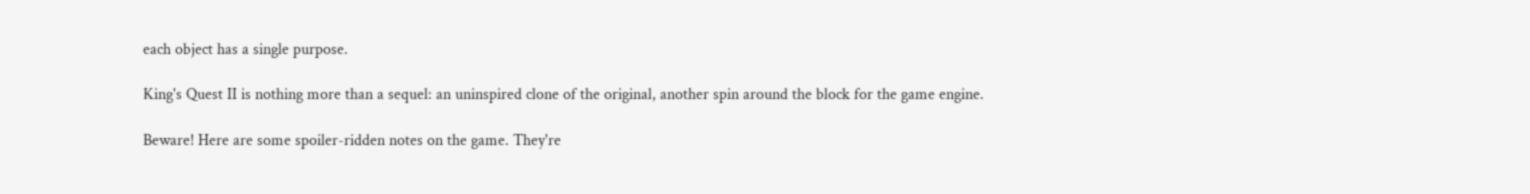each object has a single purpose.

King's Quest II is nothing more than a sequel: an uninspired clone of the original, another spin around the block for the game engine.

Beware! Here are some spoiler-ridden notes on the game. They're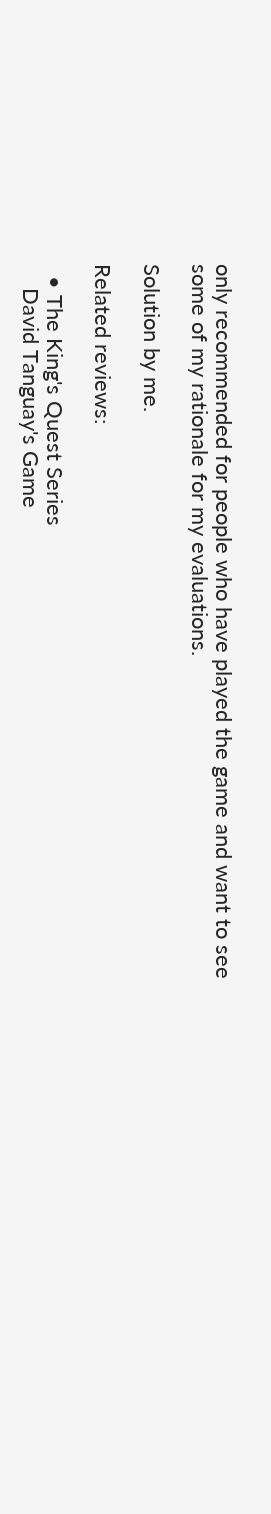only recommended for people who have played the game and want to see some of my rationale for my evaluations.

Solution by me.

Related reviews:

  • The King's Quest Series
    David Tanguay's Game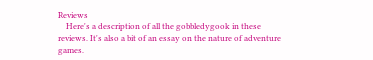Reviews
    Here's a description of all the gobbledygook in these reviews. It's also a bit of an essay on the nature of adventure games.